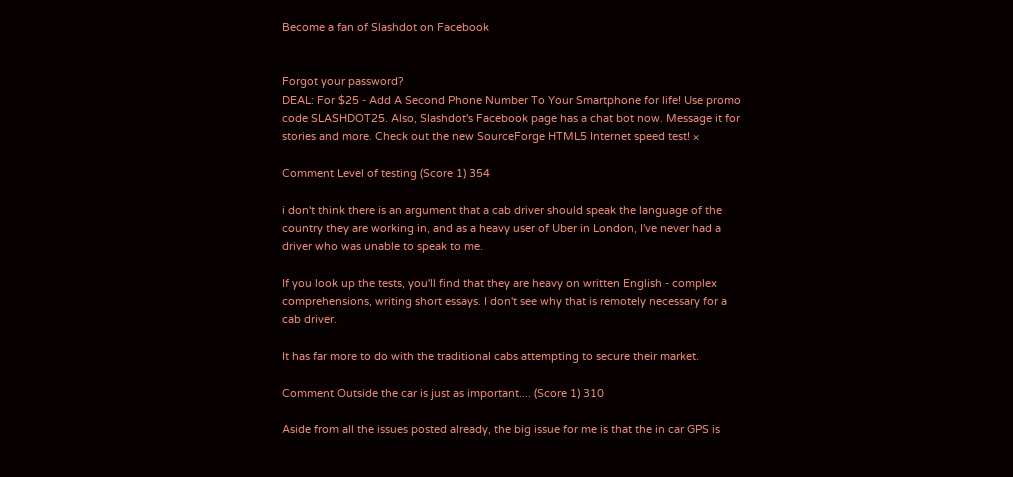Become a fan of Slashdot on Facebook


Forgot your password?
DEAL: For $25 - Add A Second Phone Number To Your Smartphone for life! Use promo code SLASHDOT25. Also, Slashdot's Facebook page has a chat bot now. Message it for stories and more. Check out the new SourceForge HTML5 Internet speed test! ×

Comment Level of testing (Score 1) 354

i don't think there is an argument that a cab driver should speak the language of the country they are working in, and as a heavy user of Uber in London, I've never had a driver who was unable to speak to me.

If you look up the tests, you'll find that they are heavy on written English - complex comprehensions, writing short essays. I don't see why that is remotely necessary for a cab driver.

It has far more to do with the traditional cabs attempting to secure their market.

Comment Outside the car is just as important.... (Score 1) 310

Aside from all the issues posted already, the big issue for me is that the in car GPS is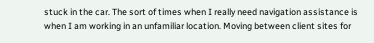stuck in the car. The sort of times when I really need navigation assistance is when I am working in an unfamiliar location. Moving between client sites for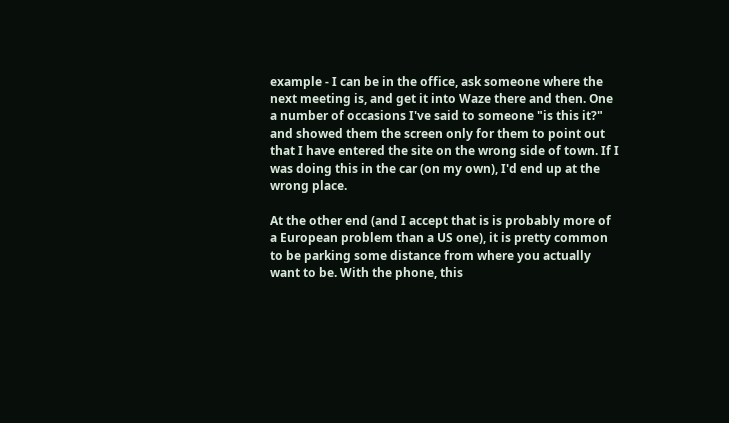example - I can be in the office, ask someone where the next meeting is, and get it into Waze there and then. One a number of occasions I've said to someone "is this it?" and showed them the screen only for them to point out that I have entered the site on the wrong side of town. If I was doing this in the car (on my own), I'd end up at the wrong place.

At the other end (and I accept that is is probably more of a European problem than a US one), it is pretty common to be parking some distance from where you actually want to be. With the phone, this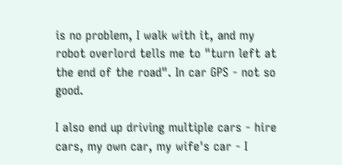is no problem, I walk with it, and my robot overlord tells me to "turn left at the end of the road". In car GPS - not so good.

I also end up driving multiple cars - hire cars, my own car, my wife's car - I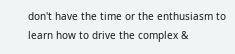don't have the time or the enthusiasm to learn how to drive the complex &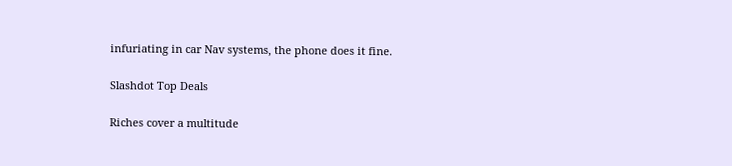infuriating in car Nav systems, the phone does it fine.

Slashdot Top Deals

Riches cover a multitude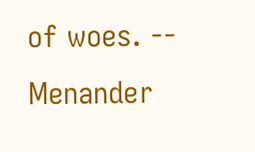of woes. -- Menander